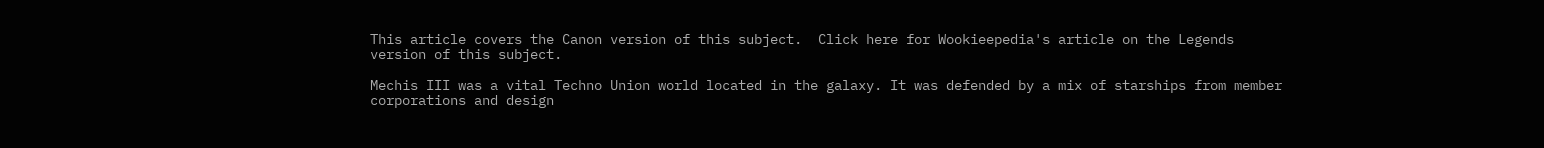This article covers the Canon version of this subject.  Click here for Wookieepedia's article on the Legends version of this subject.

Mechis III was a vital Techno Union world located in the galaxy. It was defended by a mix of starships from member corporations and design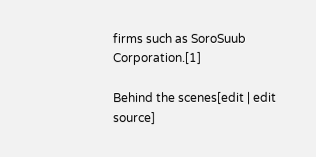firms such as SoroSuub Corporation.[1]

Behind the scenes[edit | edit source]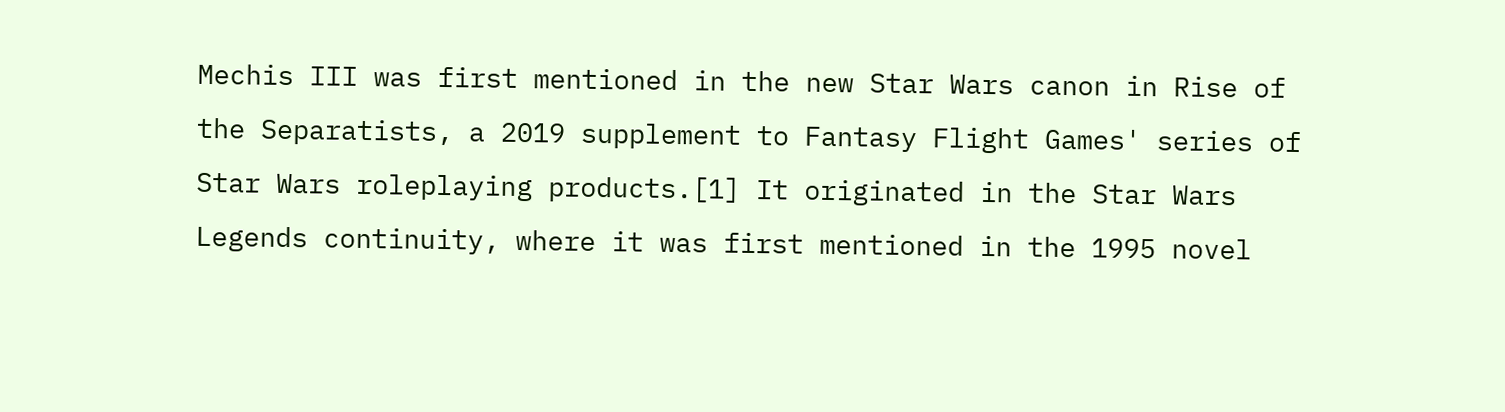Mechis III was first mentioned in the new Star Wars canon in Rise of the Separatists, a 2019 supplement to Fantasy Flight Games' series of Star Wars roleplaying products.[1] It originated in the Star Wars Legends continuity, where it was first mentioned in the 1995 novel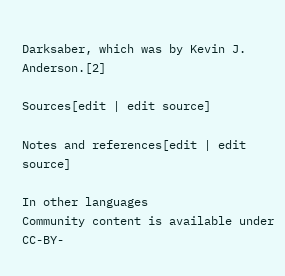Darksaber, which was by Kevin J. Anderson.[2]

Sources[edit | edit source]

Notes and references[edit | edit source]

In other languages
Community content is available under CC-BY-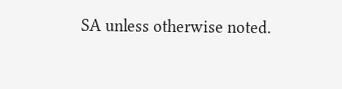SA unless otherwise noted.